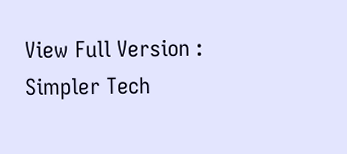View Full Version : Simpler Tech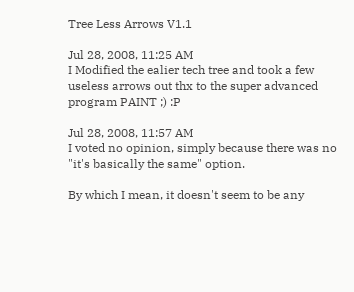Tree Less Arrows V1.1

Jul 28, 2008, 11:25 AM
I Modified the ealier tech tree and took a few useless arrows out thx to the super advanced program PAINT ;) :P

Jul 28, 2008, 11:57 AM
I voted no opinion, simply because there was no "it's basically the same" option.

By which I mean, it doesn't seem to be any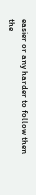easier or any harder to follow then the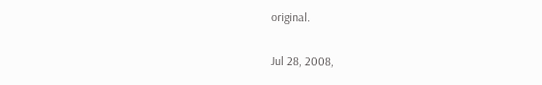original.

Jul 28, 2008,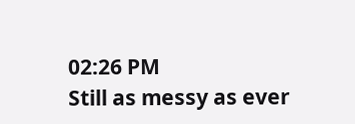02:26 PM
Still as messy as ever